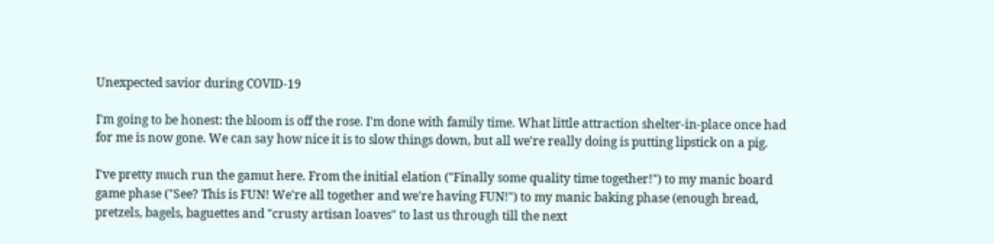Unexpected savior during COVID-19

I'm going to be honest: the bloom is off the rose. I'm done with family time. What little attraction shelter-in-place once had for me is now gone. We can say how nice it is to slow things down, but all we're really doing is putting lipstick on a pig.

I've pretty much run the gamut here. From the initial elation ("Finally some quality time together!") to my manic board game phase ("See? This is FUN! We're all together and we're having FUN!") to my manic baking phase (enough bread, pretzels, bagels, baguettes and "crusty artisan loaves" to last us through till the next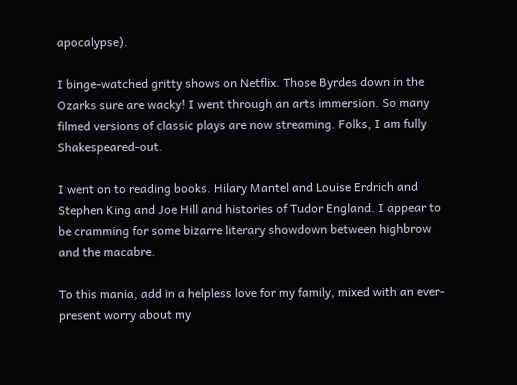apocalypse).

I binge-watched gritty shows on Netflix. Those Byrdes down in the Ozarks sure are wacky! I went through an arts immersion. So many filmed versions of classic plays are now streaming. Folks, I am fully Shakespeared-out.

I went on to reading books. Hilary Mantel and Louise Erdrich and Stephen King and Joe Hill and histories of Tudor England. I appear to be cramming for some bizarre literary showdown between highbrow and the macabre.

To this mania, add in a helpless love for my family, mixed with an ever-present worry about my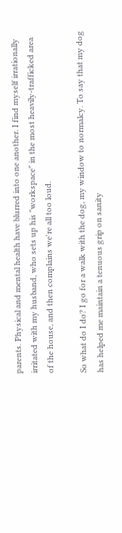parents. Physical and mental health have blurred into one another. I find myself irrationally irritated with my husband, who sets up his "workspace" in the most heavily-trafficked area of the house, and then complains we're all too loud.

So what do I do? I go for a walk with the dog, my window to normalcy. To say that my dog has helped me maintain a tenuous grip on sanity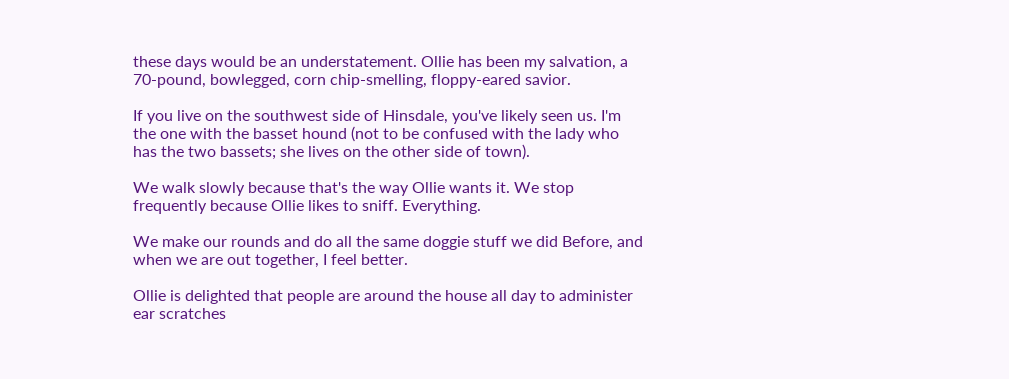these days would be an understatement. Ollie has been my salvation, a 70-pound, bowlegged, corn chip-smelling, floppy-eared savior.

If you live on the southwest side of Hinsdale, you've likely seen us. I'm the one with the basset hound (not to be confused with the lady who has the two bassets; she lives on the other side of town).

We walk slowly because that's the way Ollie wants it. We stop frequently because Ollie likes to sniff. Everything.

We make our rounds and do all the same doggie stuff we did Before, and when we are out together, I feel better.

Ollie is delighted that people are around the house all day to administer ear scratches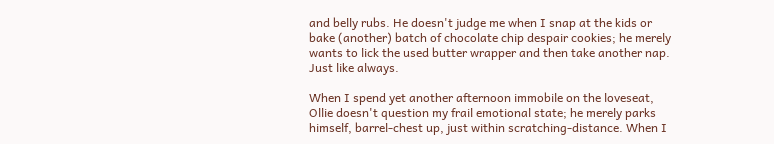and belly rubs. He doesn't judge me when I snap at the kids or bake (another) batch of chocolate chip despair cookies; he merely wants to lick the used butter wrapper and then take another nap. Just like always.

When I spend yet another afternoon immobile on the loveseat, Ollie doesn't question my frail emotional state; he merely parks himself, barrel-chest up, just within scratching-distance. When I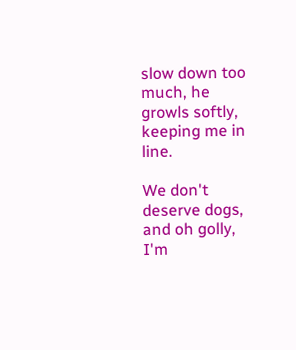slow down too much, he growls softly, keeping me in line.

We don't deserve dogs, and oh golly, I'm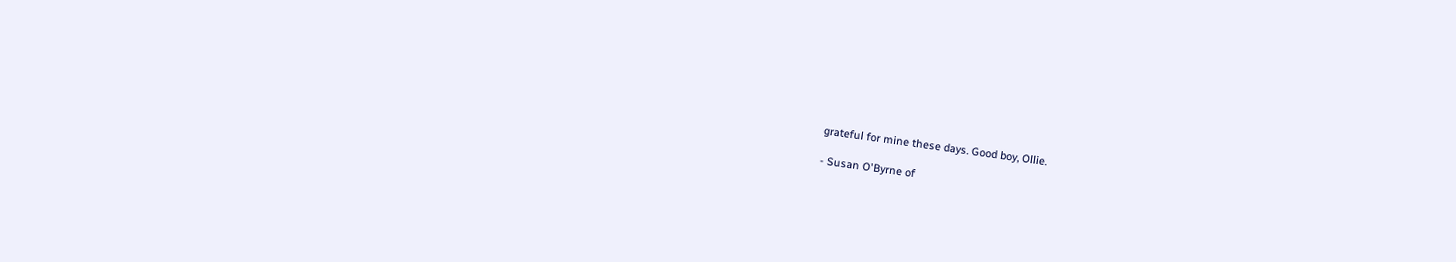grateful for mine these days. Good boy, Ollie.

- Susan O'Byrne of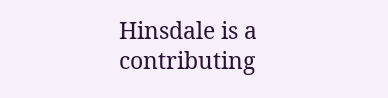Hinsdale is a contributing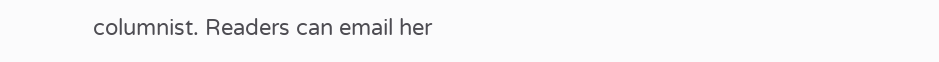columnist. Readers can email her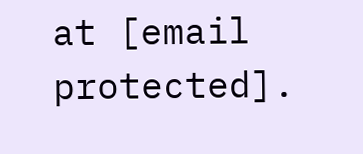at [email protected].